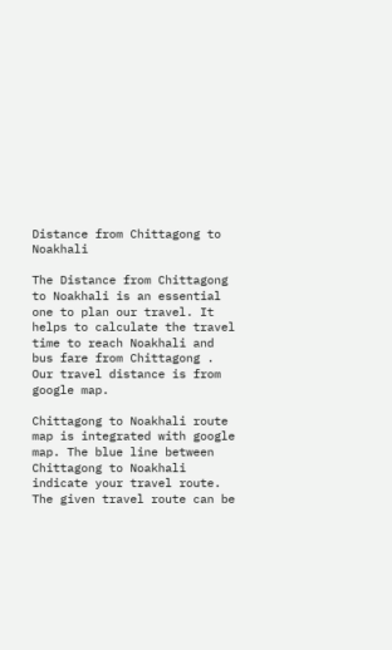Distance from Chittagong to Noakhali

The Distance from Chittagong to Noakhali is an essential one to plan our travel. It helps to calculate the travel time to reach Noakhali and bus fare from Chittagong . Our travel distance is from google map.

Chittagong to Noakhali route map is integrated with google map. The blue line between Chittagong to Noakhali indicate your travel route. The given travel route can be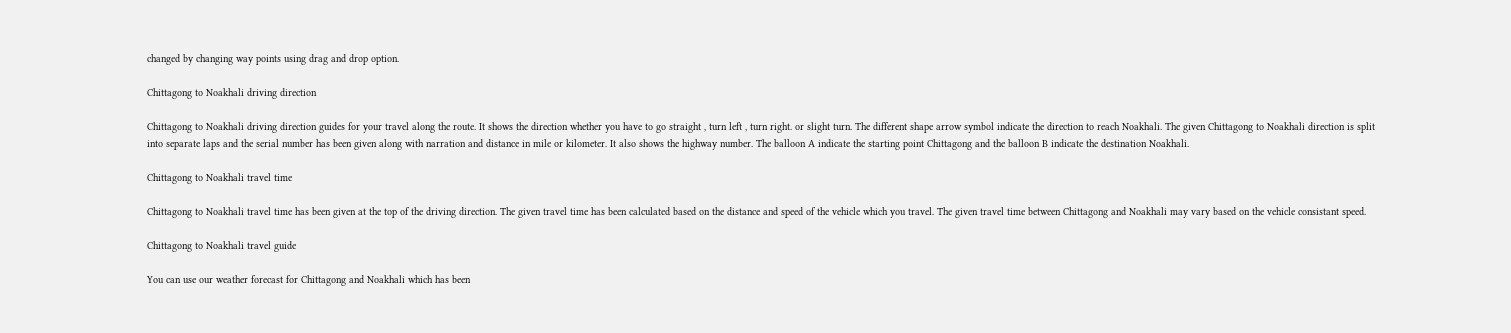changed by changing way points using drag and drop option.

Chittagong to Noakhali driving direction

Chittagong to Noakhali driving direction guides for your travel along the route. It shows the direction whether you have to go straight , turn left , turn right. or slight turn. The different shape arrow symbol indicate the direction to reach Noakhali. The given Chittagong to Noakhali direction is split into separate laps and the serial number has been given along with narration and distance in mile or kilometer. It also shows the highway number. The balloon A indicate the starting point Chittagong and the balloon B indicate the destination Noakhali.

Chittagong to Noakhali travel time

Chittagong to Noakhali travel time has been given at the top of the driving direction. The given travel time has been calculated based on the distance and speed of the vehicle which you travel. The given travel time between Chittagong and Noakhali may vary based on the vehicle consistant speed.

Chittagong to Noakhali travel guide

You can use our weather forecast for Chittagong and Noakhali which has been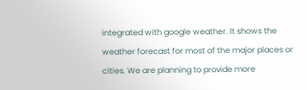integrated with google weather. It shows the weather forecast for most of the major places or cities. We are planning to provide more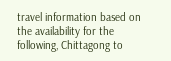travel information based on the availability for the following, Chittagong to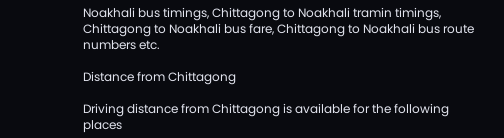Noakhali bus timings, Chittagong to Noakhali tramin timings, Chittagong to Noakhali bus fare, Chittagong to Noakhali bus route numbers etc.

Distance from Chittagong

Driving distance from Chittagong is available for the following places